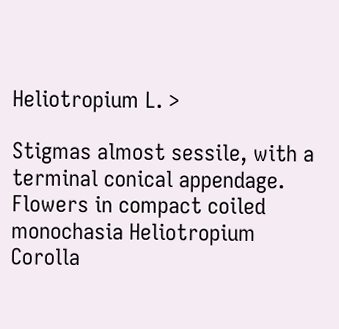Heliotropium L. >

Stigmas almost sessile, with a terminal conical appendage. Flowers in compact coiled monochasia Heliotropium
Corolla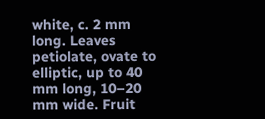white, c. 2 mm long. Leaves petiolate, ovate to elliptic, up to 40 mm long, 10–20 mm wide. Fruit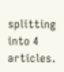splitting into 4 articles.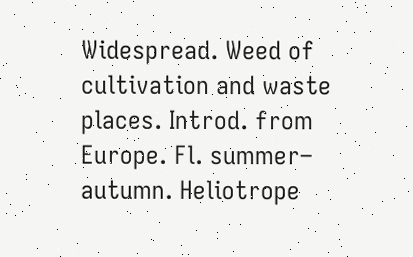Widespread. Weed of cultivation and waste places. Introd. from Europe. Fl. summer– autumn. Heliotrope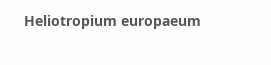Heliotropium europaeum